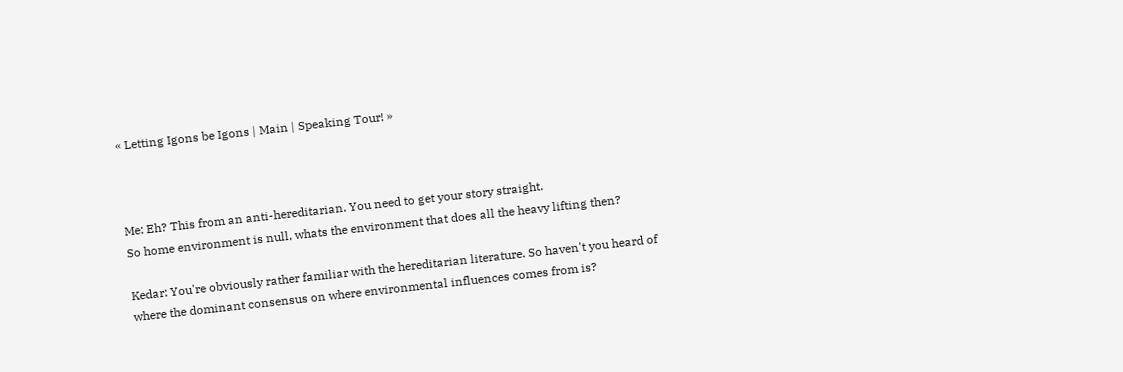« Letting Igons be Igons | Main | Speaking Tour! »



Me: Eh? This from an anti-hereditarian. You need to get your story straight.
So home environment is null, whats the environment that does all the heavy lifting then?

Kedar: You're obviously rather familiar with the hereditarian literature. So haven't you heard of where the dominant consensus on where environmental influences comes from is?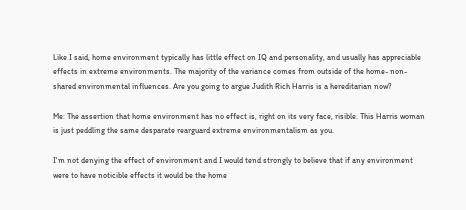Like I said, home environment typically has little effect on IQ and personality, and usually has appreciable effects in extreme environments. The majority of the variance comes from outside of the home- non-shared environmental influences. Are you going to argue Judith Rich Harris is a hereditarian now?

Me: The assertion that home environment has no effect is, right on its very face, risible. This Harris woman is just peddling the same desparate rearguard extreme environmentalism as you.

I'm not denying the effect of environment and I would tend strongly to believe that if any environment were to have noticible effects it would be the home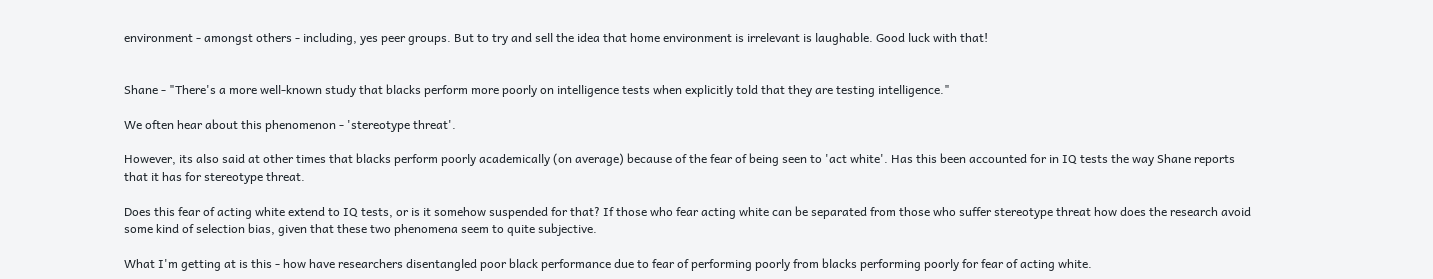environment - amongst others - including, yes peer groups. But to try and sell the idea that home environment is irrelevant is laughable. Good luck with that!


Shane - "There's a more well-known study that blacks perform more poorly on intelligence tests when explicitly told that they are testing intelligence."

We often hear about this phenomenon - 'stereotype threat'.

However, its also said at other times that blacks perform poorly academically (on average) because of the fear of being seen to 'act white'. Has this been accounted for in IQ tests the way Shane reports that it has for stereotype threat.

Does this fear of acting white extend to IQ tests, or is it somehow suspended for that? If those who fear acting white can be separated from those who suffer stereotype threat how does the research avoid some kind of selection bias, given that these two phenomena seem to quite subjective.

What I'm getting at is this - how have researchers disentangled poor black performance due to fear of performing poorly from blacks performing poorly for fear of acting white.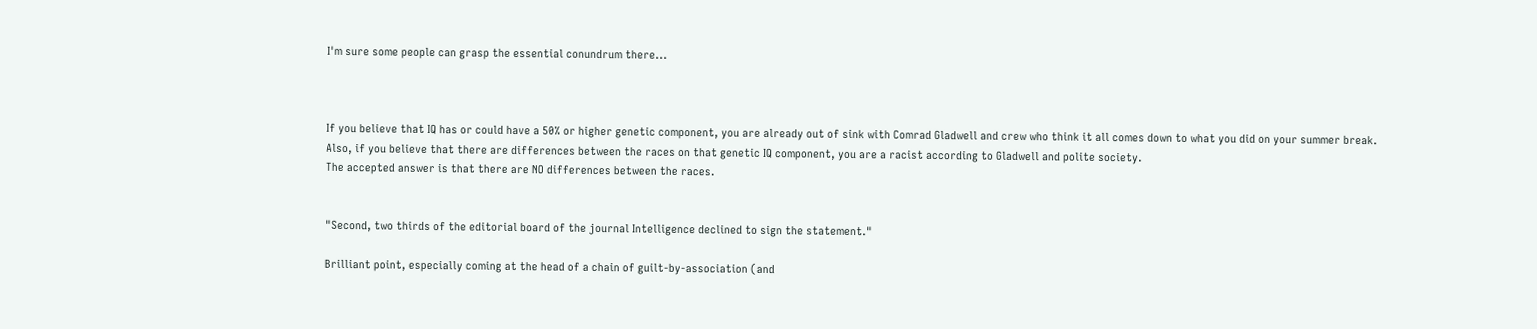I'm sure some people can grasp the essential conundrum there...



If you believe that IQ has or could have a 50% or higher genetic component, you are already out of sink with Comrad Gladwell and crew who think it all comes down to what you did on your summer break.
Also, if you believe that there are differences between the races on that genetic IQ component, you are a racist according to Gladwell and polite society.
The accepted answer is that there are NO differences between the races.


"Second, two thirds of the editorial board of the journal Intelligence declined to sign the statement."

Brilliant point, especially coming at the head of a chain of guilt-by-association (and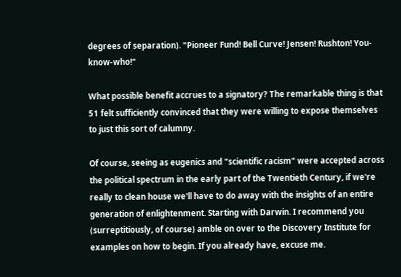degrees of separation). "Pioneer Fund! Bell Curve! Jensen! Rushton! You-know-who!"

What possible benefit accrues to a signatory? The remarkable thing is that 51 felt sufficiently convinced that they were willing to expose themselves to just this sort of calumny.

Of course, seeing as eugenics and "scientific racism" were accepted across the political spectrum in the early part of the Twentieth Century, if we're really to clean house we'll have to do away with the insights of an entire generation of enlightenment. Starting with Darwin. I recommend you (surreptitiously, of course) amble on over to the Discovery Institute for examples on how to begin. If you already have, excuse me.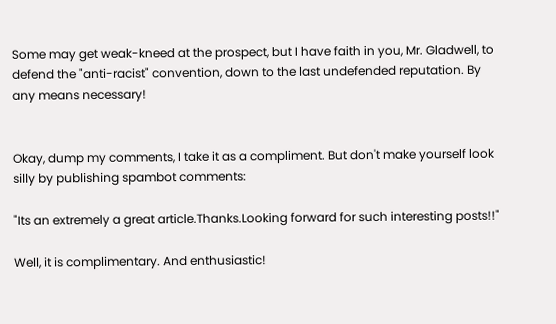Some may get weak-kneed at the prospect, but I have faith in you, Mr. Gladwell, to defend the "anti-racist" convention, down to the last undefended reputation. By any means necessary!


Okay, dump my comments, I take it as a compliment. But don't make yourself look silly by publishing spambot comments:

"Its an extremely a great article.Thanks.Looking forward for such interesting posts!!"

Well, it is complimentary. And enthusiastic!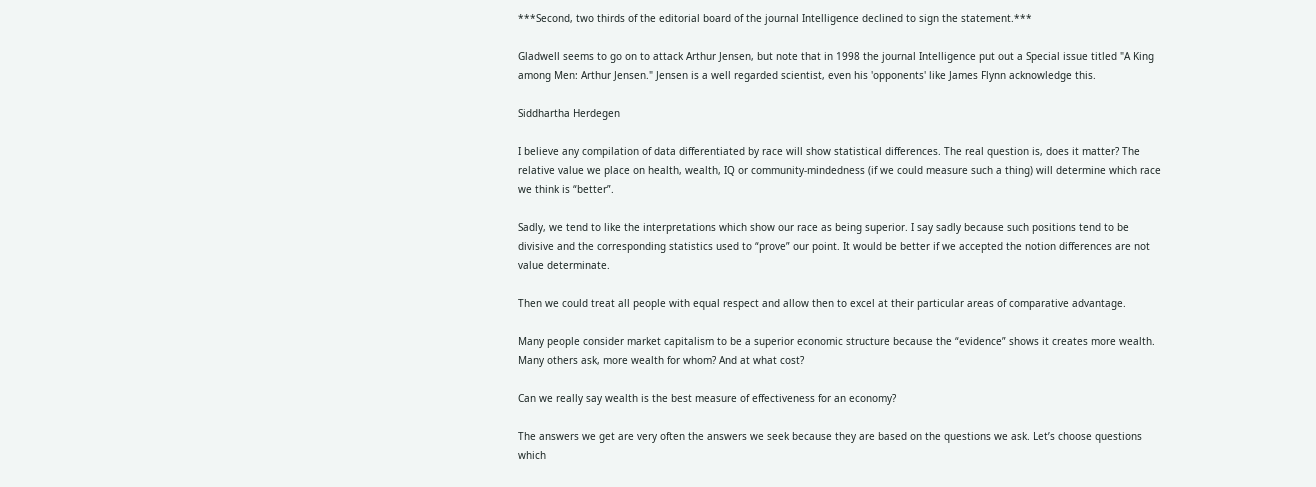***Second, two thirds of the editorial board of the journal Intelligence declined to sign the statement.***

Gladwell seems to go on to attack Arthur Jensen, but note that in 1998 the journal Intelligence put out a Special issue titled "A King among Men: Arthur Jensen." Jensen is a well regarded scientist, even his 'opponents' like James Flynn acknowledge this.

Siddhartha Herdegen

I believe any compilation of data differentiated by race will show statistical differences. The real question is, does it matter? The relative value we place on health, wealth, IQ or community-mindedness (if we could measure such a thing) will determine which race we think is “better”.

Sadly, we tend to like the interpretations which show our race as being superior. I say sadly because such positions tend to be divisive and the corresponding statistics used to “prove” our point. It would be better if we accepted the notion differences are not value determinate.

Then we could treat all people with equal respect and allow then to excel at their particular areas of comparative advantage.

Many people consider market capitalism to be a superior economic structure because the “evidence” shows it creates more wealth. Many others ask, more wealth for whom? And at what cost?

Can we really say wealth is the best measure of effectiveness for an economy?

The answers we get are very often the answers we seek because they are based on the questions we ask. Let’s choose questions which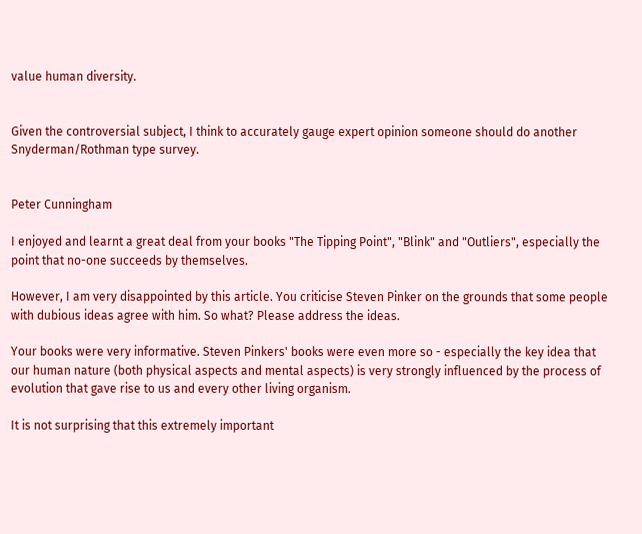value human diversity.


Given the controversial subject, I think to accurately gauge expert opinion someone should do another Snyderman/Rothman type survey.


Peter Cunningham

I enjoyed and learnt a great deal from your books "The Tipping Point", "Blink" and "Outliers", especially the point that no-one succeeds by themselves.

However, I am very disappointed by this article. You criticise Steven Pinker on the grounds that some people with dubious ideas agree with him. So what? Please address the ideas.

Your books were very informative. Steven Pinkers' books were even more so - especially the key idea that our human nature (both physical aspects and mental aspects) is very strongly influenced by the process of evolution that gave rise to us and every other living organism.

It is not surprising that this extremely important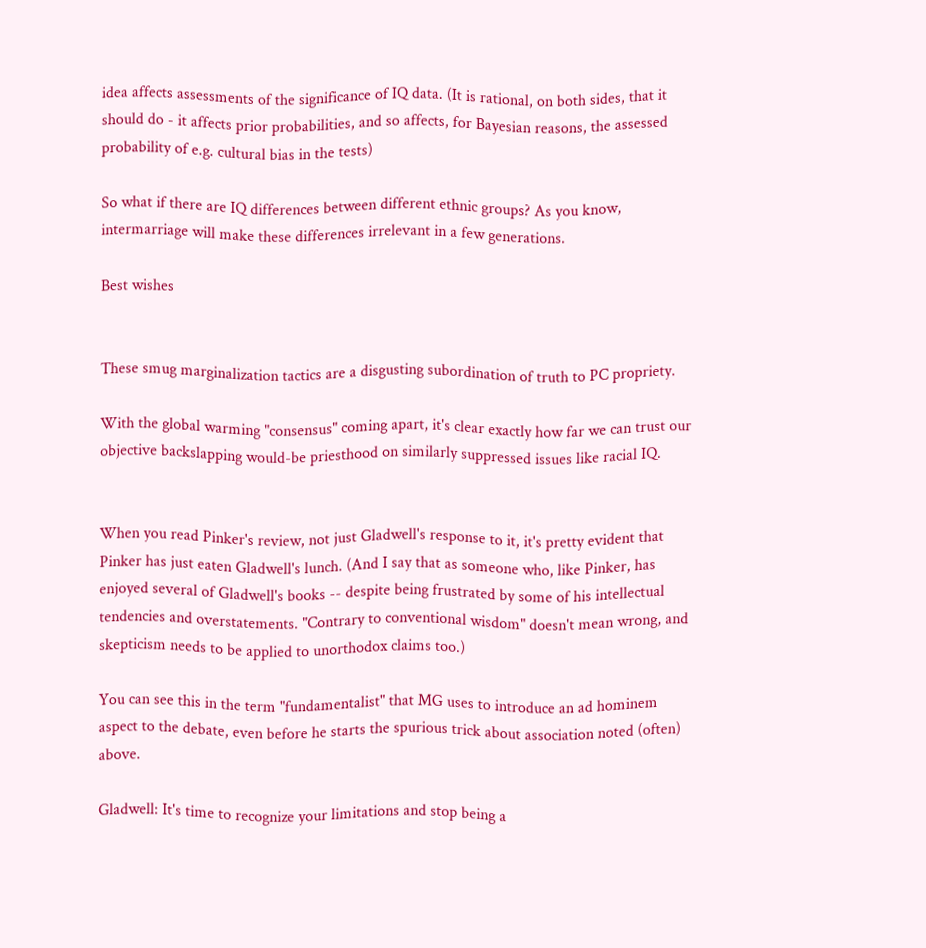idea affects assessments of the significance of IQ data. (It is rational, on both sides, that it should do - it affects prior probabilities, and so affects, for Bayesian reasons, the assessed probability of e.g. cultural bias in the tests)

So what if there are IQ differences between different ethnic groups? As you know, intermarriage will make these differences irrelevant in a few generations.

Best wishes


These smug marginalization tactics are a disgusting subordination of truth to PC propriety.

With the global warming "consensus" coming apart, it's clear exactly how far we can trust our objective backslapping would-be priesthood on similarly suppressed issues like racial IQ.


When you read Pinker's review, not just Gladwell's response to it, it's pretty evident that Pinker has just eaten Gladwell's lunch. (And I say that as someone who, like Pinker, has enjoyed several of Gladwell's books -- despite being frustrated by some of his intellectual tendencies and overstatements. "Contrary to conventional wisdom" doesn't mean wrong, and skepticism needs to be applied to unorthodox claims too.)

You can see this in the term "fundamentalist" that MG uses to introduce an ad hominem aspect to the debate, even before he starts the spurious trick about association noted (often) above.

Gladwell: It's time to recognize your limitations and stop being a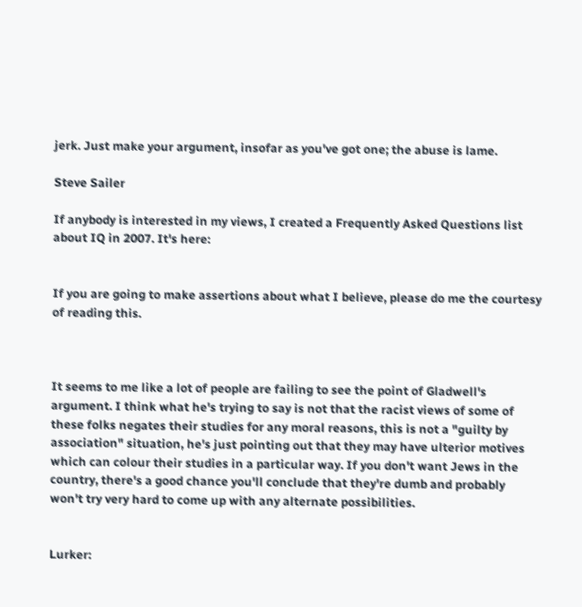jerk. Just make your argument, insofar as you've got one; the abuse is lame.

Steve Sailer

If anybody is interested in my views, I created a Frequently Asked Questions list about IQ in 2007. It's here:


If you are going to make assertions about what I believe, please do me the courtesy of reading this.



It seems to me like a lot of people are failing to see the point of Gladwell's argument. I think what he's trying to say is not that the racist views of some of these folks negates their studies for any moral reasons, this is not a "guilty by association" situation, he's just pointing out that they may have ulterior motives which can colour their studies in a particular way. If you don't want Jews in the country, there's a good chance you'll conclude that they're dumb and probably won't try very hard to come up with any alternate possibilities.


Lurker: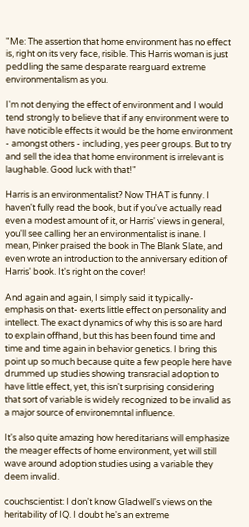"Me: The assertion that home environment has no effect is, right on its very face, risible. This Harris woman is just peddling the same desparate rearguard extreme environmentalism as you.

I'm not denying the effect of environment and I would tend strongly to believe that if any environment were to have noticible effects it would be the home environment - amongst others - including, yes peer groups. But to try and sell the idea that home environment is irrelevant is laughable. Good luck with that!"

Harris is an environmentalist? Now THAT is funny. I haven't fully read the book, but if you've actually read even a modest amount of it, or Harris' views in general, you'll see calling her an environmentalist is inane. I mean, Pinker praised the book in The Blank Slate, and even wrote an introduction to the anniversary edition of Harris' book. It's right on the cover!

And again and again, I simply said it typically- emphasis on that- exerts little effect on personality and intellect. The exact dynamics of why this is so are hard to explain offhand, but this has been found time and time and time again in behavior genetics. I bring this point up so much because quite a few people here have drummed up studies showing transracial adoption to have little effect, yet, this isn't surprising considering that sort of variable is widely recognized to be invalid as a major source of environemntal influence.

It's also quite amazing how hereditarians will emphasize the meager effects of home environment, yet will still wave around adoption studies using a variable they deem invalid.

couchscientist: I don't know Gladwell's views on the heritability of IQ. I doubt he's an extreme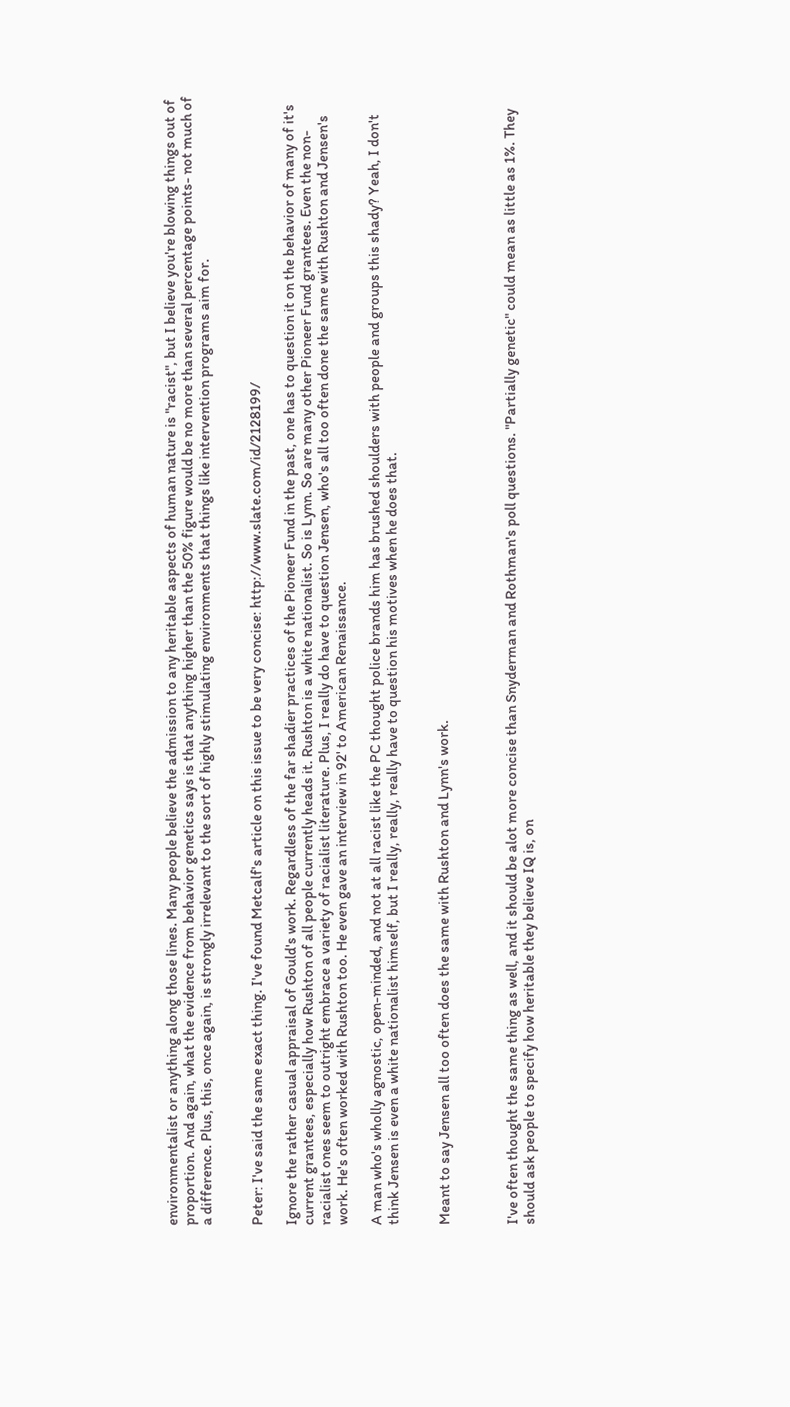environmentalist or anything along those lines. Many people believe the admission to any heritable aspects of human nature is "racist", but I believe you're blowing things out of proportion. And again, what the evidence from behavior genetics says is that anything higher than the 50% figure would be no more than several percentage points- not much of a difference. Plus, this, once again, is strongly irrelevant to the sort of highly stimulating environments that things like intervention programs aim for.


Peter: I've said the same exact thing. I've found Metcalf's article on this issue to be very concise: http://www.slate.com/id/2128199/

Ignore the rather casual appraisal of Gould's work. Regardless of the far shadier practices of the Pioneer Fund in the past, one has to question it on the behavior of many of it's current grantees, especially how Rushton of all people currently heads it. Rushton is a white nationalist. So is Lynn. So are many other Pioneer Fund grantees. Even the non-racialist ones seem to outright embrace a variety of racialist literature. Plus, I really do have to question Jensen, who's all too often done the same with Rushton and Jensen's work. He's often worked with Rushton too. He even gave an interview in 92' to American Renaissance.

A man who's wholly agnostic, open-minded, and not at all racist like the PC thought police brands him has brushed shoulders with people and groups this shady? Yeah, I don't think Jensen is even a white nationalist himself, but I really, really, really have to question his motives when he does that.


Meant to say Jensen all too often does the same with Rushton and Lynn's work.



I've often thought the same thing as well, and it should be alot more concise than Snyderman and Rothman's poll questions. "Partially genetic" could mean as little as 1%. They should ask people to specify how heritable they believe IQ is, on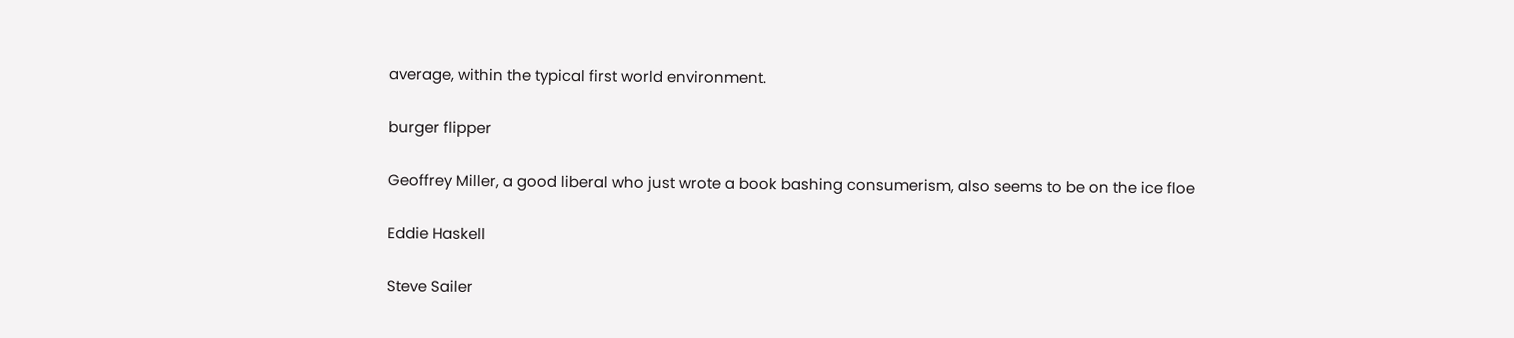average, within the typical first world environment.

burger flipper

Geoffrey Miller, a good liberal who just wrote a book bashing consumerism, also seems to be on the ice floe

Eddie Haskell

Steve Sailer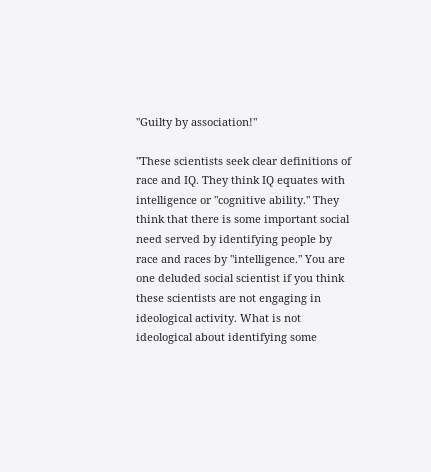"Guilty by association!"

"These scientists seek clear definitions of race and IQ. They think IQ equates with intelligence or "cognitive ability." They think that there is some important social need served by identifying people by race and races by "intelligence." You are one deluded social scientist if you think these scientists are not engaging in ideological activity. What is not ideological about identifying some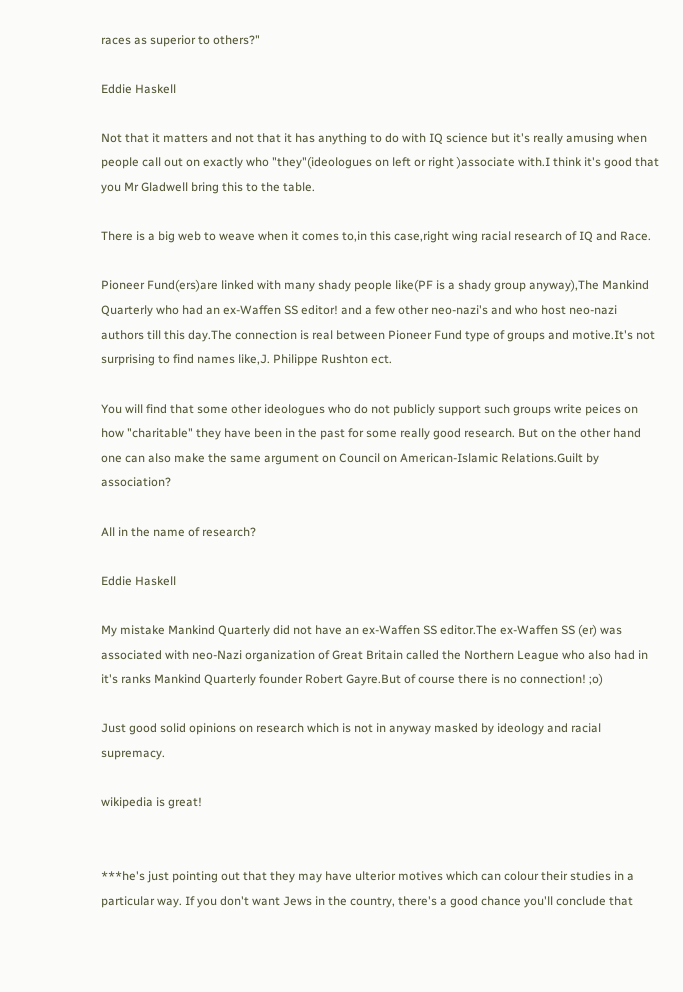races as superior to others?"

Eddie Haskell

Not that it matters and not that it has anything to do with IQ science but it's really amusing when people call out on exactly who "they"(ideologues on left or right )associate with.I think it's good that you Mr Gladwell bring this to the table.

There is a big web to weave when it comes to,in this case,right wing racial research of IQ and Race.

Pioneer Fund(ers)are linked with many shady people like(PF is a shady group anyway),The Mankind Quarterly who had an ex-Waffen SS editor! and a few other neo-nazi's and who host neo-nazi authors till this day.The connection is real between Pioneer Fund type of groups and motive.It's not surprising to find names like,J. Philippe Rushton ect.

You will find that some other ideologues who do not publicly support such groups write peices on how "charitable" they have been in the past for some really good research. But on the other hand one can also make the same argument on Council on American-Islamic Relations.Guilt by association?

All in the name of research?

Eddie Haskell

My mistake Mankind Quarterly did not have an ex-Waffen SS editor.The ex-Waffen SS (er) was associated with neo-Nazi organization of Great Britain called the Northern League who also had in it's ranks Mankind Quarterly founder Robert Gayre.But of course there is no connection! ;o)

Just good solid opinions on research which is not in anyway masked by ideology and racial supremacy.

wikipedia is great!


***he's just pointing out that they may have ulterior motives which can colour their studies in a particular way. If you don't want Jews in the country, there's a good chance you'll conclude that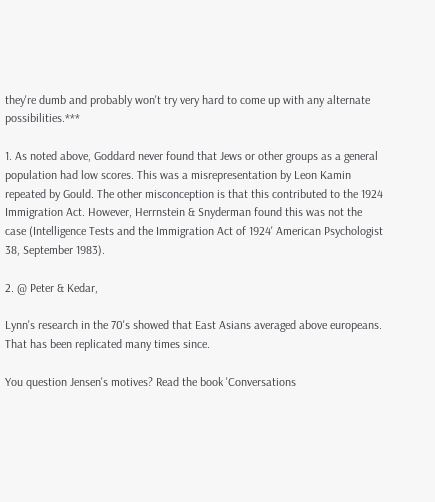they're dumb and probably won't try very hard to come up with any alternate possibilities.***

1. As noted above, Goddard never found that Jews or other groups as a general population had low scores. This was a misrepresentation by Leon Kamin repeated by Gould. The other misconception is that this contributed to the 1924 Immigration Act. However, Herrnstein & Snyderman found this was not the case (Intelligence Tests and the Immigration Act of 1924' American Psychologist 38, September 1983).

2. @ Peter & Kedar,

Lynn's research in the 70's showed that East Asians averaged above europeans. That has been replicated many times since.

You question Jensen's motives? Read the book 'Conversations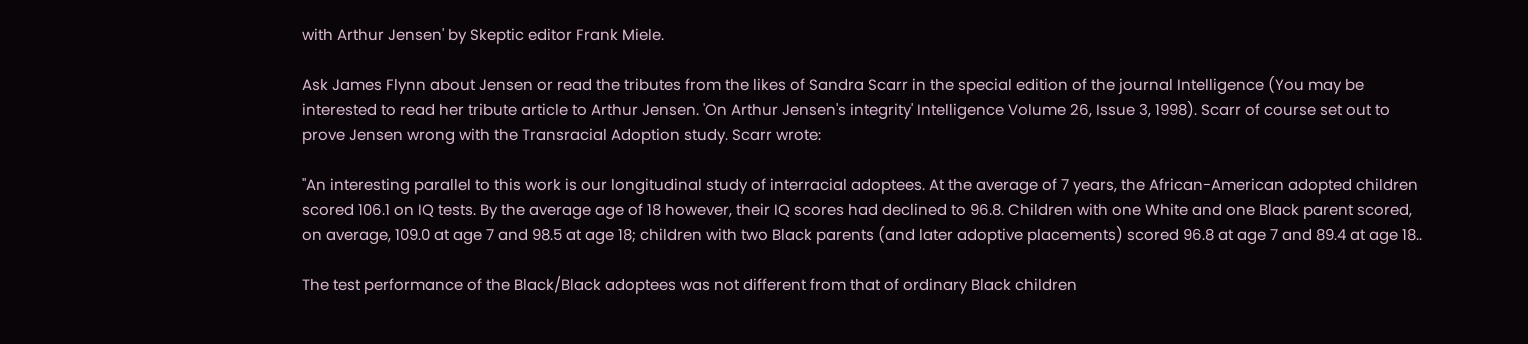with Arthur Jensen' by Skeptic editor Frank Miele.

Ask James Flynn about Jensen or read the tributes from the likes of Sandra Scarr in the special edition of the journal Intelligence (You may be interested to read her tribute article to Arthur Jensen. 'On Arthur Jensen's integrity' Intelligence Volume 26, Issue 3, 1998). Scarr of course set out to prove Jensen wrong with the Transracial Adoption study. Scarr wrote:

"An interesting parallel to this work is our longitudinal study of interracial adoptees. At the average of 7 years, the African-American adopted children scored 106.1 on IQ tests. By the average age of 18 however, their IQ scores had declined to 96.8. Children with one White and one Black parent scored, on average, 109.0 at age 7 and 98.5 at age 18; children with two Black parents (and later adoptive placements) scored 96.8 at age 7 and 89.4 at age 18..

The test performance of the Black/Black adoptees was not different from that of ordinary Black children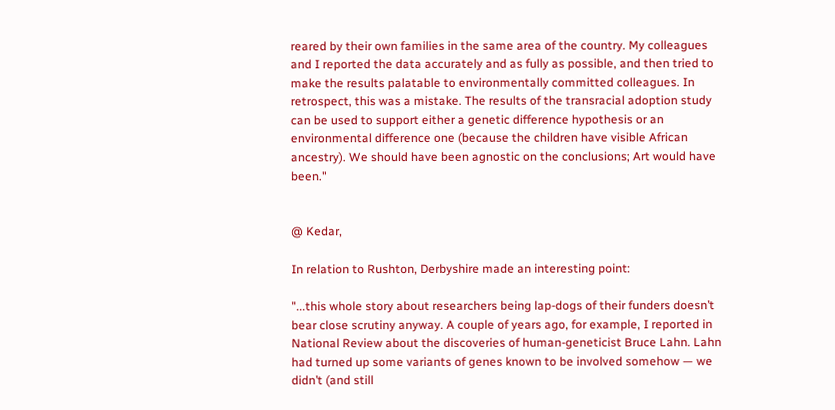reared by their own families in the same area of the country. My colleagues and I reported the data accurately and as fully as possible, and then tried to make the results palatable to environmentally committed colleagues. In retrospect, this was a mistake. The results of the transracial adoption study can be used to support either a genetic difference hypothesis or an environmental difference one (because the children have visible African ancestry). We should have been agnostic on the conclusions; Art would have been."


@ Kedar,

In relation to Rushton, Derbyshire made an interesting point:

"...this whole story about researchers being lap-dogs of their funders doesn’t bear close scrutiny anyway. A couple of years ago, for example, I reported in National Review about the discoveries of human-geneticist Bruce Lahn. Lahn had turned up some variants of genes known to be involved somehow — we didn’t (and still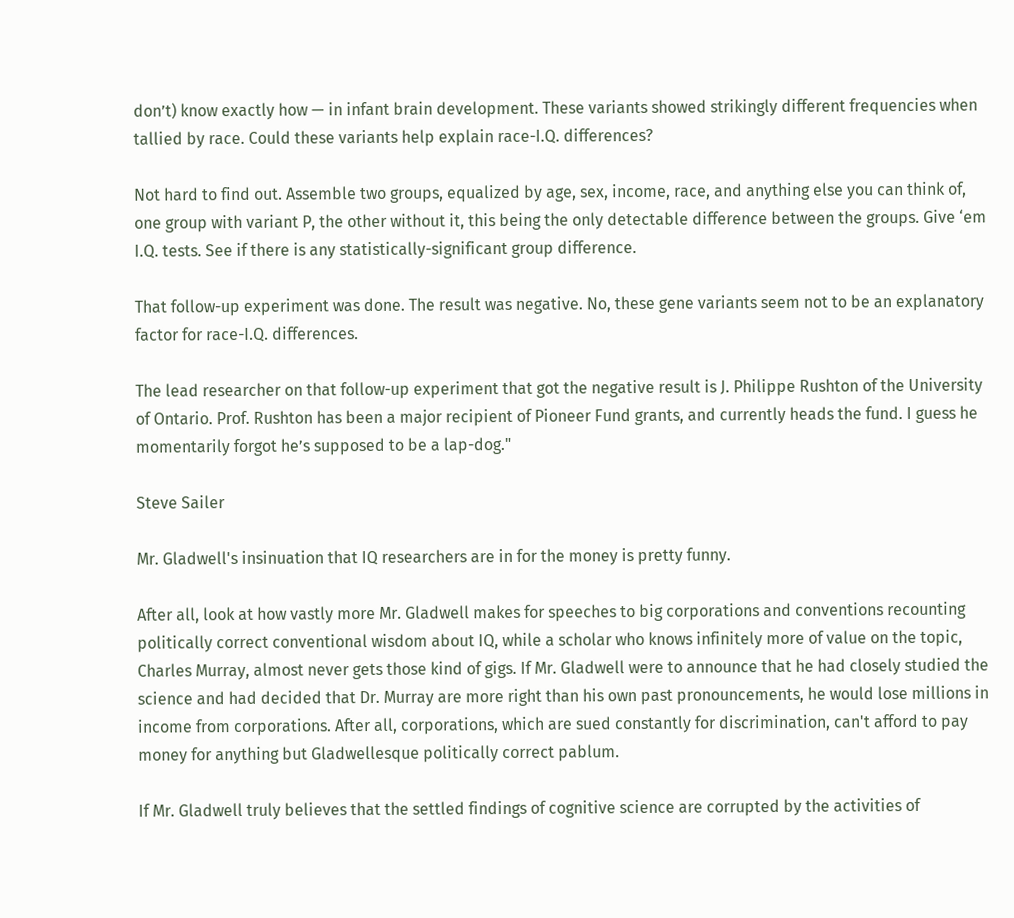don’t) know exactly how — in infant brain development. These variants showed strikingly different frequencies when tallied by race. Could these variants help explain race-I.Q. differences?

Not hard to find out. Assemble two groups, equalized by age, sex, income, race, and anything else you can think of, one group with variant P, the other without it, this being the only detectable difference between the groups. Give ‘em I.Q. tests. See if there is any statistically-significant group difference.

That follow-up experiment was done. The result was negative. No, these gene variants seem not to be an explanatory factor for race-I.Q. differences.

The lead researcher on that follow-up experiment that got the negative result is J. Philippe Rushton of the University of Ontario. Prof. Rushton has been a major recipient of Pioneer Fund grants, and currently heads the fund. I guess he momentarily forgot he’s supposed to be a lap-dog."

Steve Sailer

Mr. Gladwell's insinuation that IQ researchers are in for the money is pretty funny.

After all, look at how vastly more Mr. Gladwell makes for speeches to big corporations and conventions recounting politically correct conventional wisdom about IQ, while a scholar who knows infinitely more of value on the topic, Charles Murray, almost never gets those kind of gigs. If Mr. Gladwell were to announce that he had closely studied the science and had decided that Dr. Murray are more right than his own past pronouncements, he would lose millions in income from corporations. After all, corporations, which are sued constantly for discrimination, can't afford to pay money for anything but Gladwellesque politically correct pablum.

If Mr. Gladwell truly believes that the settled findings of cognitive science are corrupted by the activities of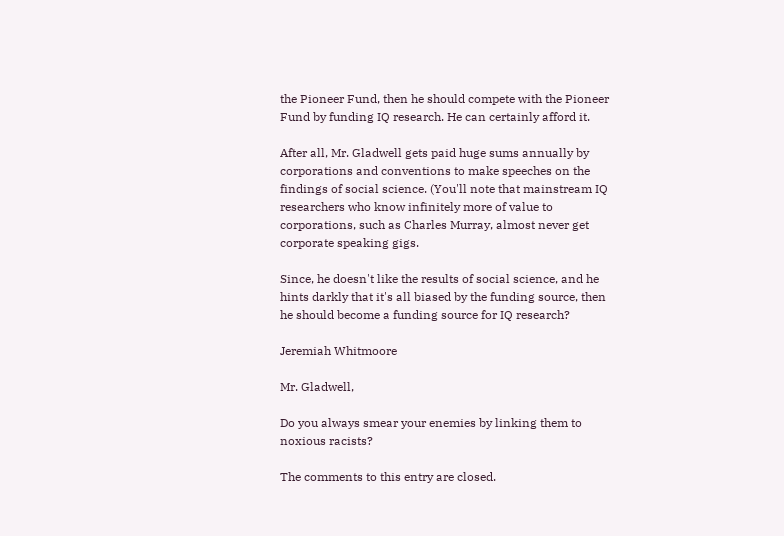the Pioneer Fund, then he should compete with the Pioneer Fund by funding IQ research. He can certainly afford it.

After all, Mr. Gladwell gets paid huge sums annually by corporations and conventions to make speeches on the findings of social science. (You'll note that mainstream IQ researchers who know infinitely more of value to corporations, such as Charles Murray, almost never get corporate speaking gigs.

Since, he doesn't like the results of social science, and he hints darkly that it's all biased by the funding source, then he should become a funding source for IQ research?

Jeremiah Whitmoore

Mr. Gladwell,

Do you always smear your enemies by linking them to noxious racists?

The comments to this entry are closed.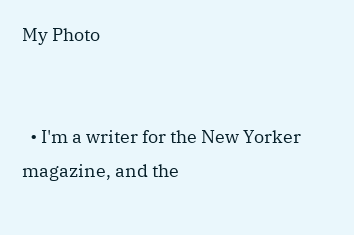My Photo


  • I'm a writer for the New Yorker magazine, and the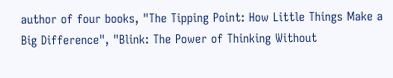author of four books, "The Tipping Point: How Little Things Make a Big Difference", "Blink: The Power of Thinking Without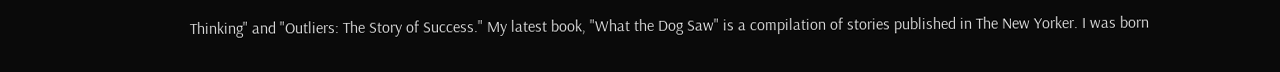Thinking" and "Outliers: The Story of Success." My latest book, "What the Dog Saw" is a compilation of stories published in The New Yorker. I was born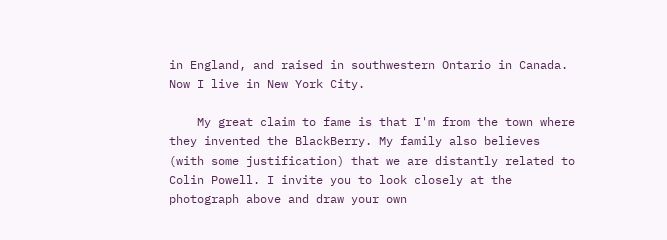in England, and raised in southwestern Ontario in Canada. Now I live in New York City.

    My great claim to fame is that I'm from the town where they invented the BlackBerry. My family also believes (with some justification) that we are distantly related to Colin Powell. I invite you to look closely at the photograph above and draw your own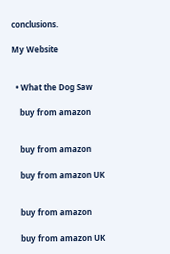conclusions.

My Website


  • What the Dog Saw

    buy from amazon


    buy from amazon

    buy from amazon UK


    buy from amazon

    buy from amazon UK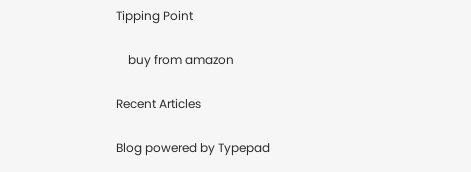Tipping Point

    buy from amazon

Recent Articles

Blog powered by Typepad